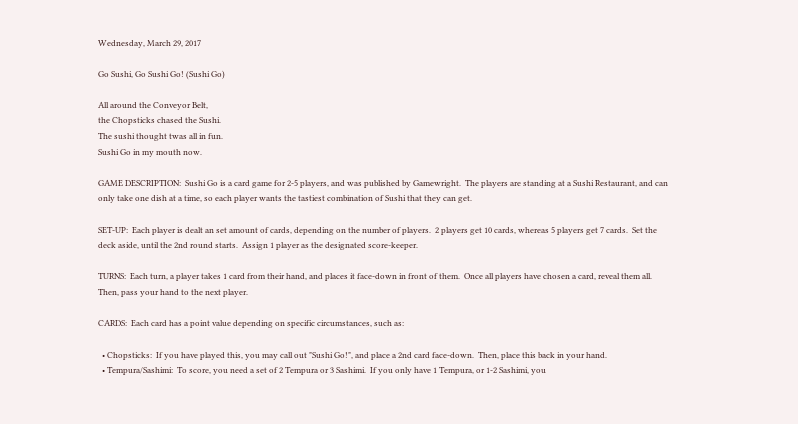Wednesday, March 29, 2017

Go Sushi, Go Sushi Go! (Sushi Go)

All around the Conveyor Belt,
the Chopsticks chased the Sushi.
The sushi thought twas all in fun.
Sushi Go in my mouth now.

GAME DESCRIPTION:  Sushi Go is a card game for 2-5 players, and was published by Gamewright.  The players are standing at a Sushi Restaurant, and can only take one dish at a time, so each player wants the tastiest combination of Sushi that they can get.

SET-UP:  Each player is dealt an set amount of cards, depending on the number of players.  2 players get 10 cards, whereas 5 players get 7 cards.  Set the deck aside, until the 2nd round starts.  Assign 1 player as the designated score-keeper.

TURNS:  Each turn, a player takes 1 card from their hand, and places it face-down in front of them.  Once all players have chosen a card, reveal them all.  Then, pass your hand to the next player.

CARDS:  Each card has a point value depending on specific circumstances, such as:

  • Chopsticks:  If you have played this, you may call out "Sushi Go!", and place a 2nd card face-down.  Then, place this back in your hand.
  • Tempura/Sashimi:  To score, you need a set of 2 Tempura or 3 Sashimi.  If you only have 1 Tempura, or 1-2 Sashimi, you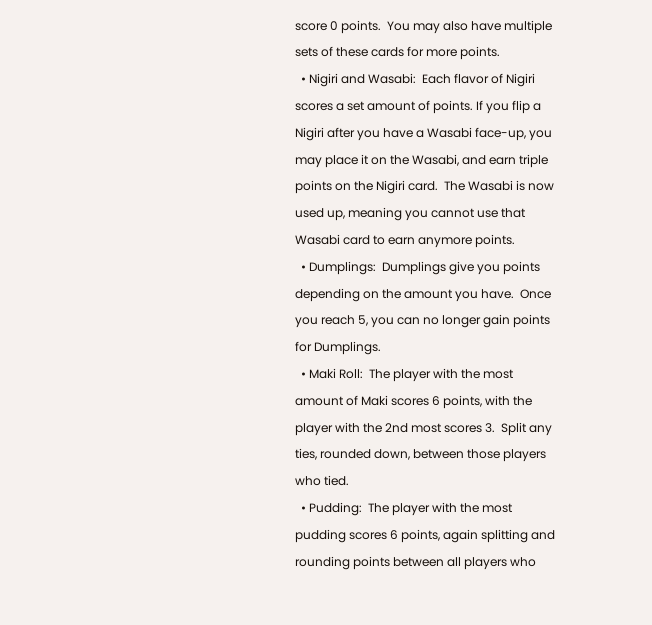score 0 points.  You may also have multiple sets of these cards for more points.
  • Nigiri and Wasabi:  Each flavor of Nigiri scores a set amount of points. If you flip a Nigiri after you have a Wasabi face-up, you may place it on the Wasabi, and earn triple points on the Nigiri card.  The Wasabi is now used up, meaning you cannot use that Wasabi card to earn anymore points.
  • Dumplings:  Dumplings give you points depending on the amount you have.  Once you reach 5, you can no longer gain points for Dumplings.
  • Maki Roll:  The player with the most amount of Maki scores 6 points, with the player with the 2nd most scores 3.  Split any ties, rounded down, between those players who tied.
  • Pudding:  The player with the most pudding scores 6 points, again splitting and rounding points between all players who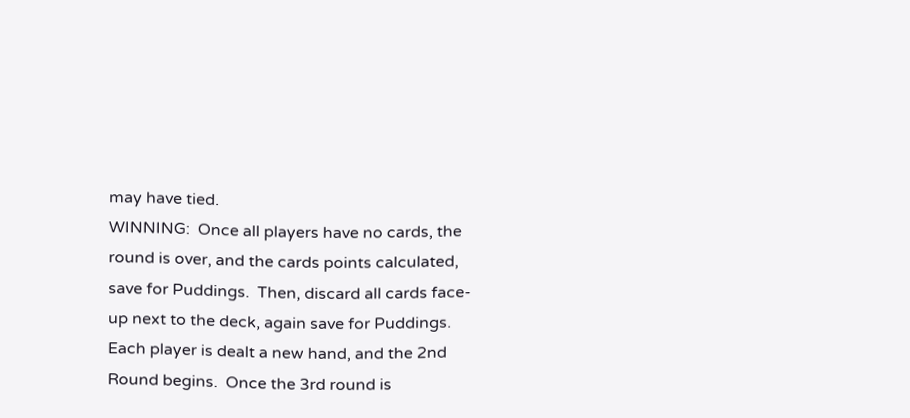may have tied.
WINNING:  Once all players have no cards, the round is over, and the cards points calculated, save for Puddings.  Then, discard all cards face-up next to the deck, again save for Puddings.  Each player is dealt a new hand, and the 2nd Round begins.  Once the 3rd round is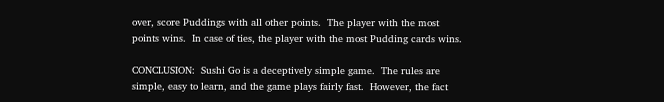over, score Puddings with all other points.  The player with the most points wins.  In case of ties, the player with the most Pudding cards wins.

CONCLUSION:  Sushi Go is a deceptively simple game.  The rules are simple, easy to learn, and the game plays fairly fast.  However, the fact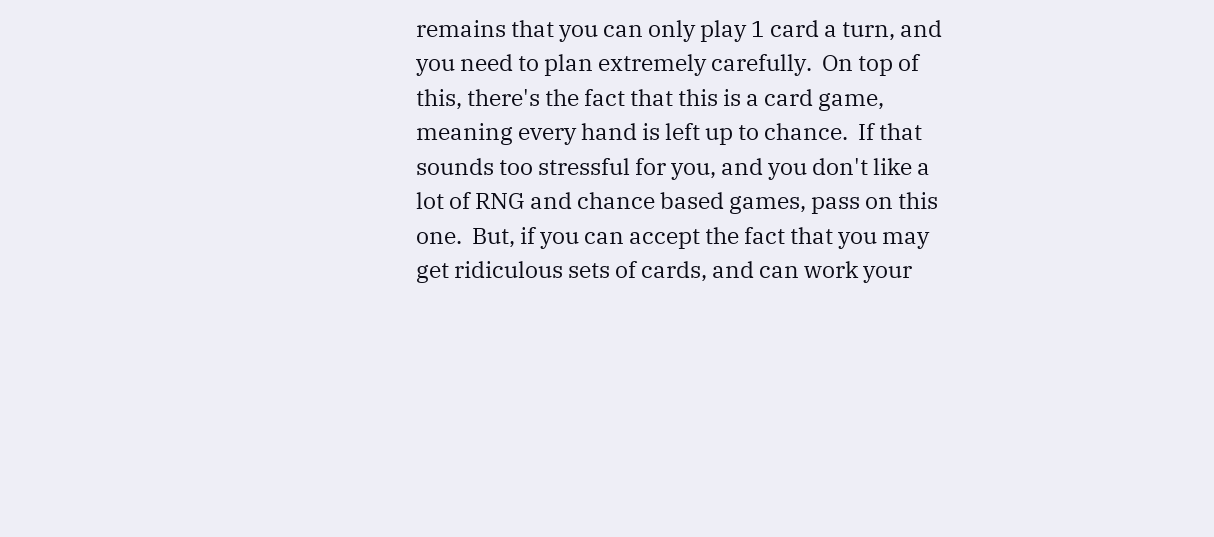remains that you can only play 1 card a turn, and you need to plan extremely carefully.  On top of this, there's the fact that this is a card game, meaning every hand is left up to chance.  If that sounds too stressful for you, and you don't like a lot of RNG and chance based games, pass on this one.  But, if you can accept the fact that you may get ridiculous sets of cards, and can work your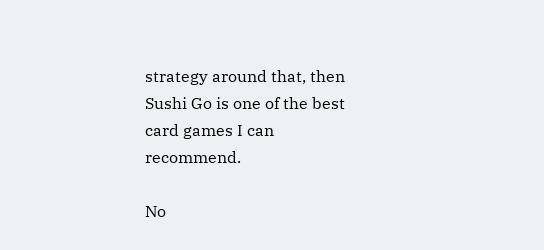strategy around that, then Sushi Go is one of the best card games I can recommend.

No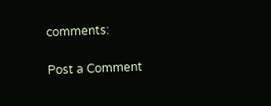comments:

Post a Comment